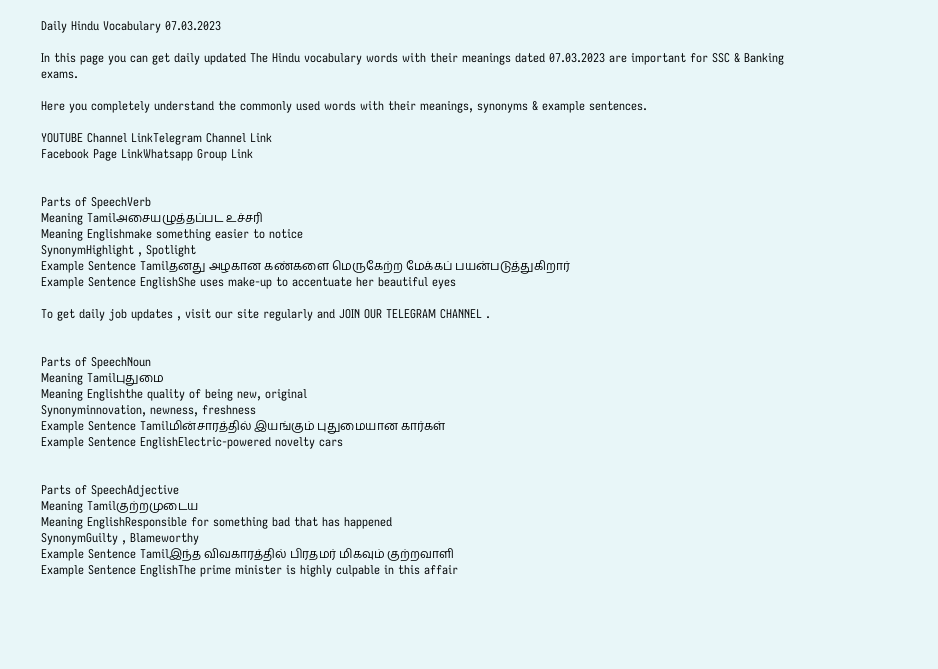Daily Hindu Vocabulary 07.03.2023

In this page you can get daily updated The Hindu vocabulary words with their meanings dated 07.03.2023 are important for SSC & Banking exams.

Here you completely understand the commonly used words with their meanings, synonyms & example sentences.

YOUTUBE Channel LinkTelegram Channel Link
Facebook Page LinkWhatsapp Group Link


Parts of SpeechVerb
Meaning Tamilஅசையழுத்தப்பட உச்சரி
Meaning Englishmake something easier to notice
SynonymHighlight , Spotlight
Example Sentence Tamilதனது அழகான கண்களை மெருகேற்ற மேக்கப் பயன்படுத்துகிறார்
Example Sentence EnglishShe uses make-up to accentuate her beautiful eyes

To get daily job updates , visit our site regularly and JOIN OUR TELEGRAM CHANNEL .


Parts of SpeechNoun
Meaning Tamilபுதுமை
Meaning Englishthe quality of being new, original
Synonyminnovation, newness, freshness
Example Sentence Tamilமின்சாரத்தில் இயங்கும் புதுமையான கார்கள்
Example Sentence EnglishElectric-powered novelty cars


Parts of SpeechAdjective
Meaning Tamilகுற்றமுடைய
Meaning EnglishResponsible for something bad that has happened
SynonymGuilty , Blameworthy
Example Sentence Tamilஇந்த விவகாரத்தில் பிரதமர் மிகவும் குற்றவாளி
Example Sentence EnglishThe prime minister is highly culpable in this affair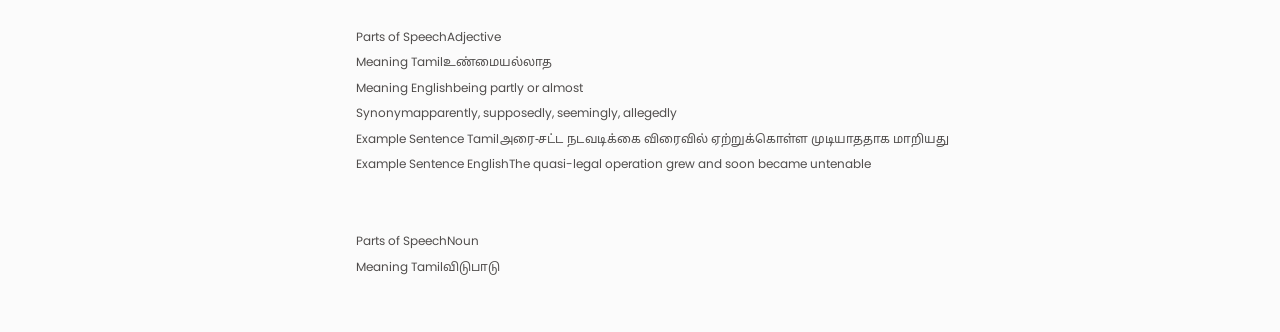Parts of SpeechAdjective
Meaning Tamilஉண்மையல்லாத
Meaning Englishbeing partly or almost
Synonymapparently, supposedly, seemingly, allegedly
Example Sentence Tamilஅரை-சட்ட நடவடிக்கை விரைவில் ஏற்றுக்கொள்ள முடியாததாக மாறியது
Example Sentence EnglishThe quasi-legal operation grew and soon became untenable


Parts of SpeechNoun
Meaning Tamilவிடுபாடு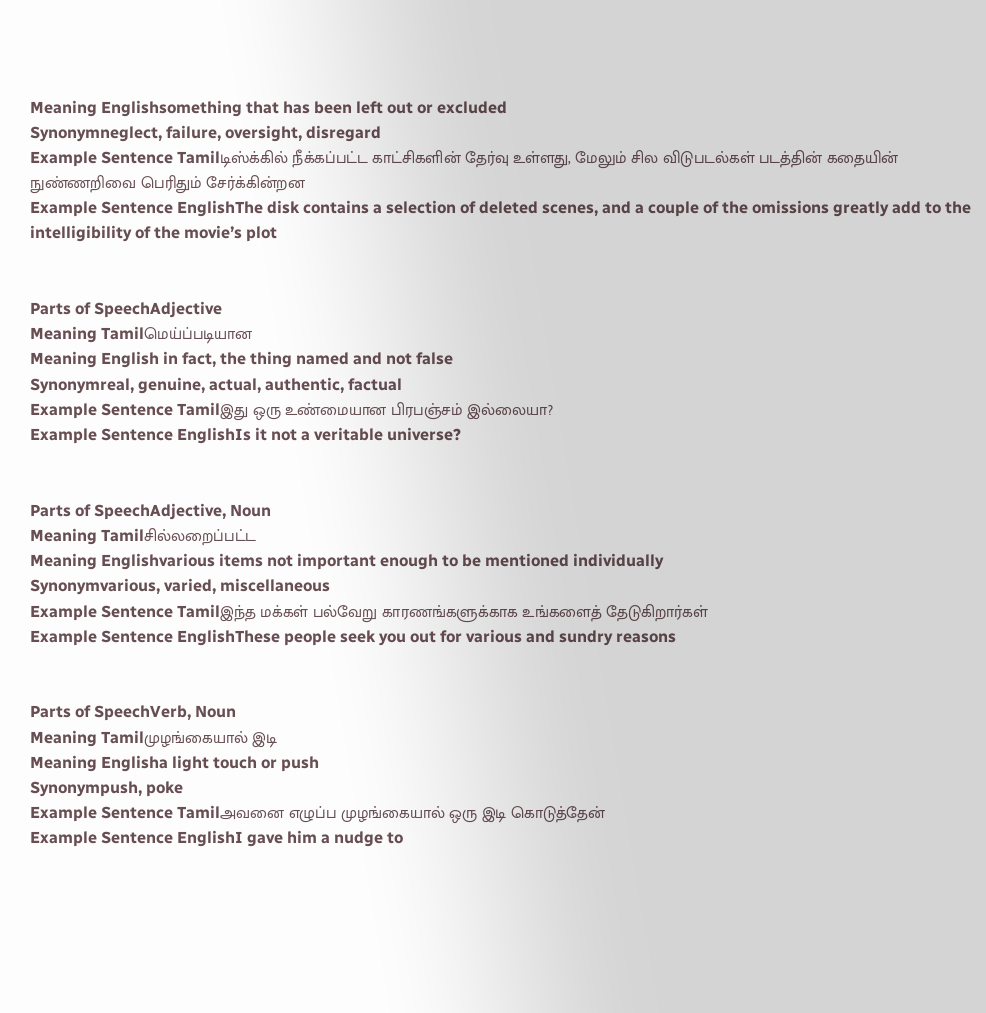Meaning Englishsomething that has been left out or excluded
Synonymneglect, failure, oversight, disregard
Example Sentence Tamilடிஸ்க்கில் நீக்கப்பட்ட காட்சிகளின் தேர்வு உள்ளது, மேலும் சில விடுபடல்கள் படத்தின் கதையின் நுண்ணறிவை பெரிதும் சேர்க்கின்றன
Example Sentence EnglishThe disk contains a selection of deleted scenes, and a couple of the omissions greatly add to the intelligibility of the movie’s plot


Parts of SpeechAdjective
Meaning Tamilமெய்ப்படியான
Meaning English in fact, the thing named and not false
Synonymreal, genuine, actual, authentic, factual
Example Sentence Tamilஇது ஒரு உண்மையான பிரபஞ்சம் இல்லையா?
Example Sentence EnglishIs it not a veritable universe?


Parts of SpeechAdjective, Noun
Meaning Tamilசில்லறைப்பட்ட
Meaning Englishvarious items not important enough to be mentioned individually
Synonymvarious, varied, miscellaneous
Example Sentence Tamilஇந்த மக்கள் பல்வேறு காரணங்களுக்காக உங்களைத் தேடுகிறார்கள்
Example Sentence EnglishThese people seek you out for various and sundry reasons


Parts of SpeechVerb, Noun
Meaning Tamilமுழங்கையால் இடி
Meaning Englisha light touch or push
Synonympush, poke
Example Sentence Tamilஅவனை எழுப்ப முழங்கையால் ஒரு இடி கொடுத்தேன்
Example Sentence EnglishI gave him a nudge to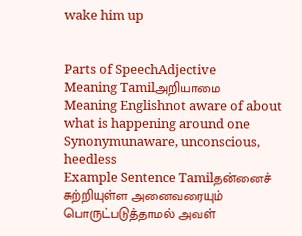wake him up


Parts of SpeechAdjective
Meaning Tamilஅறியாமை
Meaning Englishnot aware of about what is happening around one
Synonymunaware, unconscious, heedless
Example Sentence Tamilதன்னைச் சுற்றியுள்ள அனைவரையும் பொருட்படுத்தாமல் அவள்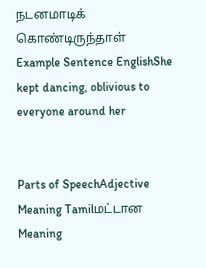நடனமாடிக் கொண்டிருந்தாள்
Example Sentence EnglishShe kept dancing, oblivious to everyone around her


Parts of SpeechAdjective
Meaning Tamilமட்டான
Meaning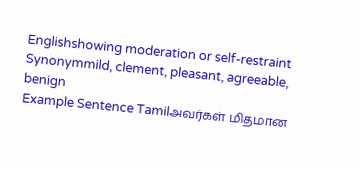Englishshowing moderation or self-restraint
Synonymmild, clement, pleasant, agreeable, benign
Example Sentence Tamilஅவர்கள் மிதமான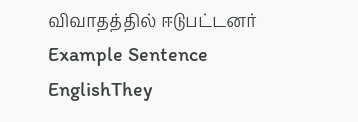விவாதத்தில் ஈடுபட்டனர்
Example Sentence EnglishThey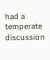had a temperate discussion